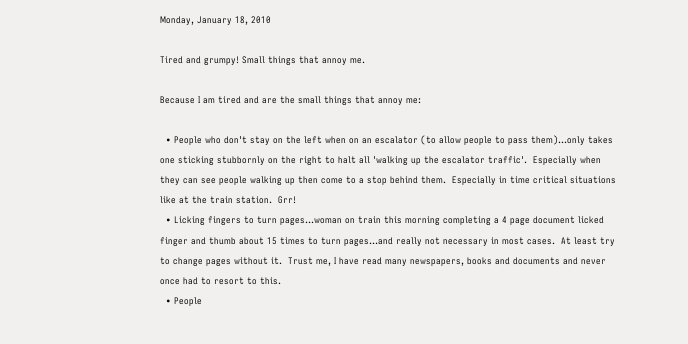Monday, January 18, 2010

Tired and grumpy! Small things that annoy me.

Because I am tired and are the small things that annoy me:

  • People who don't stay on the left when on an escalator (to allow people to pass them)...only takes one sticking stubbornly on the right to halt all 'walking up the escalator traffic'.  Especially when they can see people walking up then come to a stop behind them.  Especially in time critical situations like at the train station.  Grr!
  • Licking fingers to turn pages...woman on train this morning completing a 4 page document licked finger and thumb about 15 times to turn pages...and really not necessary in most cases.  At least try to change pages without it.  Trust me, I have read many newspapers, books and documents and never once had to resort to this.
  • People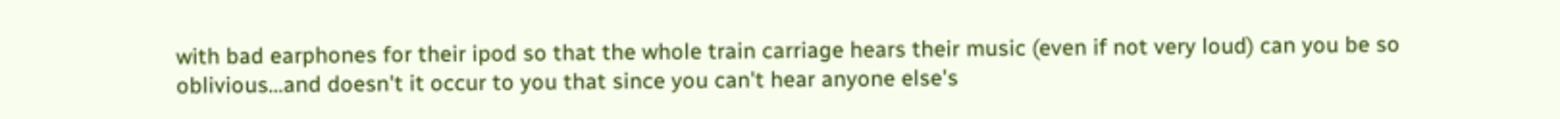with bad earphones for their ipod so that the whole train carriage hears their music (even if not very loud) can you be so oblivious...and doesn't it occur to you that since you can't hear anyone else's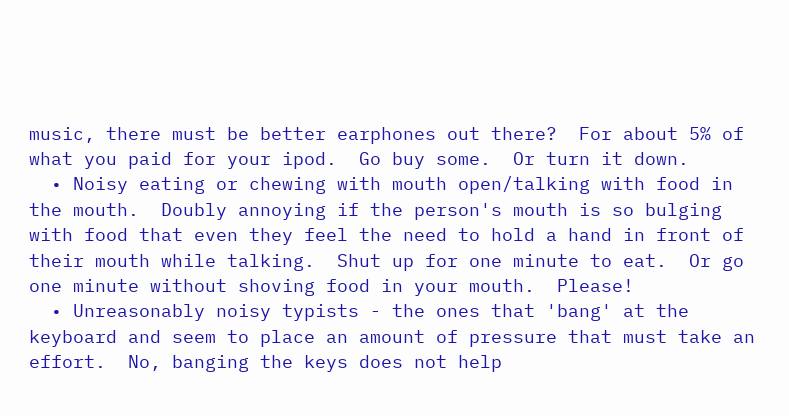music, there must be better earphones out there?  For about 5% of what you paid for your ipod.  Go buy some.  Or turn it down.
  • Noisy eating or chewing with mouth open/talking with food in the mouth.  Doubly annoying if the person's mouth is so bulging with food that even they feel the need to hold a hand in front of their mouth while talking.  Shut up for one minute to eat.  Or go one minute without shoving food in your mouth.  Please!
  • Unreasonably noisy typists - the ones that 'bang' at the keyboard and seem to place an amount of pressure that must take an effort.  No, banging the keys does not help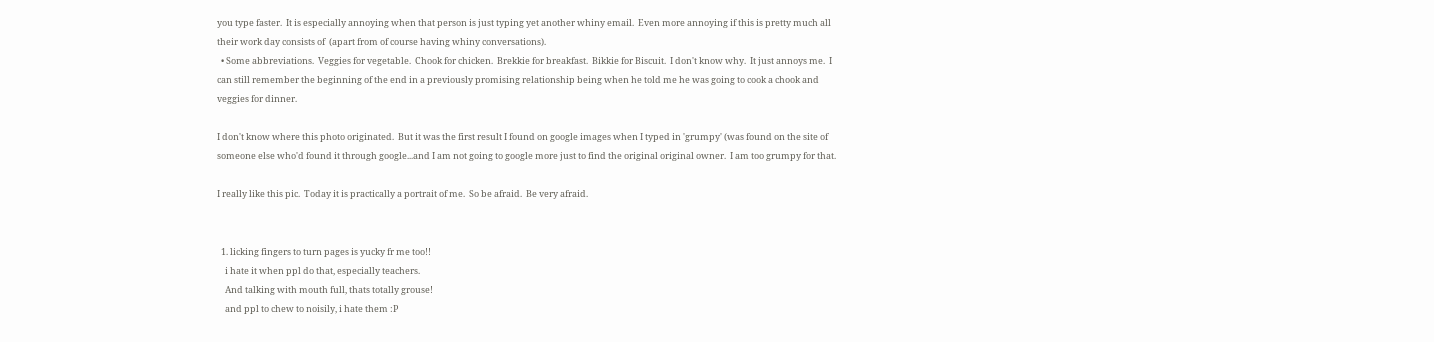you type faster.  It is especially annoying when that person is just typing yet another whiny email.  Even more annoying if this is pretty much all their work day consists of  (apart from of course having whiny conversations).
  • Some abbreviations.  Veggies for vegetable.  Chook for chicken.  Brekkie for breakfast.  Bikkie for Biscuit.  I don't know why.  It just annoys me.  I can still remember the beginning of the end in a previously promising relationship being when he told me he was going to cook a chook and veggies for dinner.

I don't know where this photo originated.  But it was the first result I found on google images when I typed in 'grumpy' (was found on the site of someone else who'd found it through google...and I am not going to google more just to find the original original owner.  I am too grumpy for that.

I really like this pic.  Today it is practically a portrait of me.  So be afraid.  Be very afraid.


  1. licking fingers to turn pages is yucky fr me too!!
    i hate it when ppl do that, especially teachers.
    And talking with mouth full, thats totally grouse!
    and ppl to chew to noisily, i hate them :P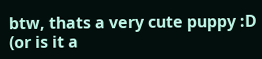btw, thats a very cute puppy :D (or is it a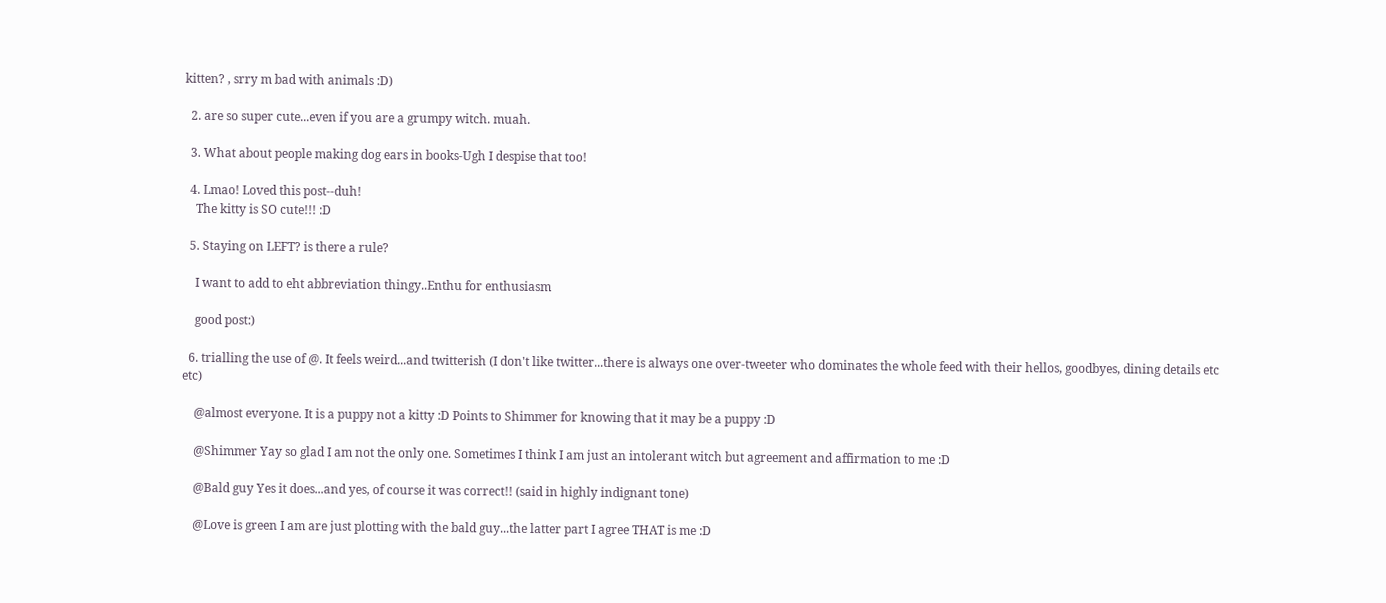kitten? , srry m bad with animals :D)

  2. are so super cute...even if you are a grumpy witch. muah.

  3. What about people making dog ears in books-Ugh I despise that too!

  4. Lmao! Loved this post--duh!
    The kitty is SO cute!!! :D

  5. Staying on LEFT? is there a rule?

    I want to add to eht abbreviation thingy..Enthu for enthusiasm

    good post:)

  6. trialling the use of @. It feels weird...and twitterish (I don't like twitter...there is always one over-tweeter who dominates the whole feed with their hellos, goodbyes, dining details etc etc)

    @almost everyone. It is a puppy not a kitty :D Points to Shimmer for knowing that it may be a puppy :D

    @Shimmer Yay so glad I am not the only one. Sometimes I think I am just an intolerant witch but agreement and affirmation to me :D

    @Bald guy Yes it does...and yes, of course it was correct!! (said in highly indignant tone)

    @Love is green I am are just plotting with the bald guy...the latter part I agree THAT is me :D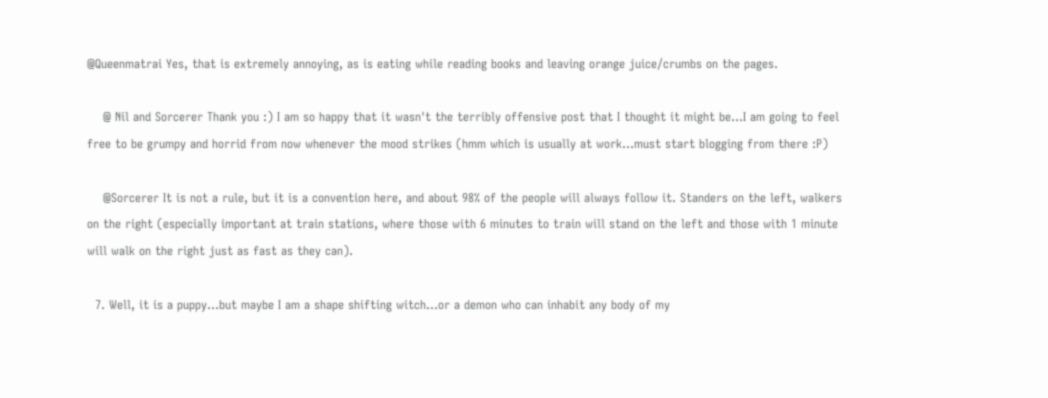@Queenmatrai Yes, that is extremely annoying, as is eating while reading books and leaving orange juice/crumbs on the pages.

    @ Nil and Sorcerer Thank you :) I am so happy that it wasn't the terribly offensive post that I thought it might be...I am going to feel free to be grumpy and horrid from now whenever the mood strikes (hmm which is usually at work...must start blogging from there :P)

    @Sorcerer It is not a rule, but it is a convention here, and about 98% of the people will always follow it. Standers on the left, walkers on the right (especially important at train stations, where those with 6 minutes to train will stand on the left and those with 1 minute will walk on the right just as fast as they can).

  7. Well, it is a puppy...but maybe I am a shape shifting witch...or a demon who can inhabit any body of my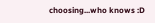choosing...who knows :D